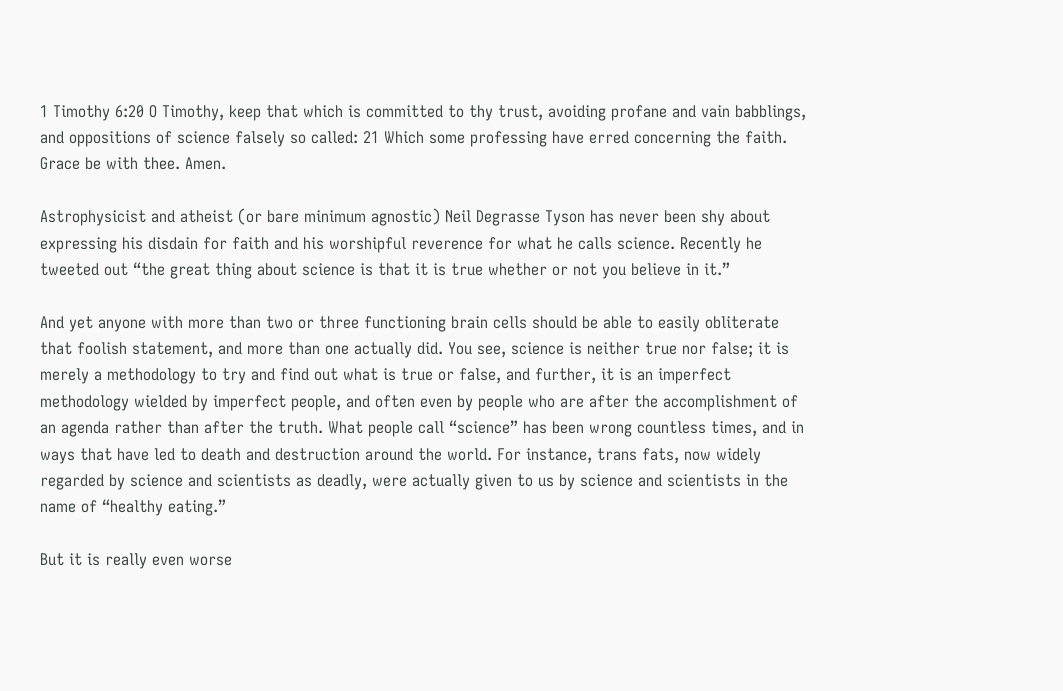1 Timothy 6:20 O Timothy, keep that which is committed to thy trust, avoiding profane and vain babblings, and oppositions of science falsely so called: 21 Which some professing have erred concerning the faith. Grace be with thee. Amen.

Astrophysicist and atheist (or bare minimum agnostic) Neil Degrasse Tyson has never been shy about expressing his disdain for faith and his worshipful reverence for what he calls science. Recently he tweeted out “the great thing about science is that it is true whether or not you believe in it.”

And yet anyone with more than two or three functioning brain cells should be able to easily obliterate that foolish statement, and more than one actually did. You see, science is neither true nor false; it is merely a methodology to try and find out what is true or false, and further, it is an imperfect methodology wielded by imperfect people, and often even by people who are after the accomplishment of an agenda rather than after the truth. What people call “science” has been wrong countless times, and in ways that have led to death and destruction around the world. For instance, trans fats, now widely regarded by science and scientists as deadly, were actually given to us by science and scientists in the name of “healthy eating.”

But it is really even worse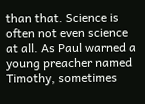than that. Science is often not even science at all. As Paul warned a young preacher named Timothy, sometimes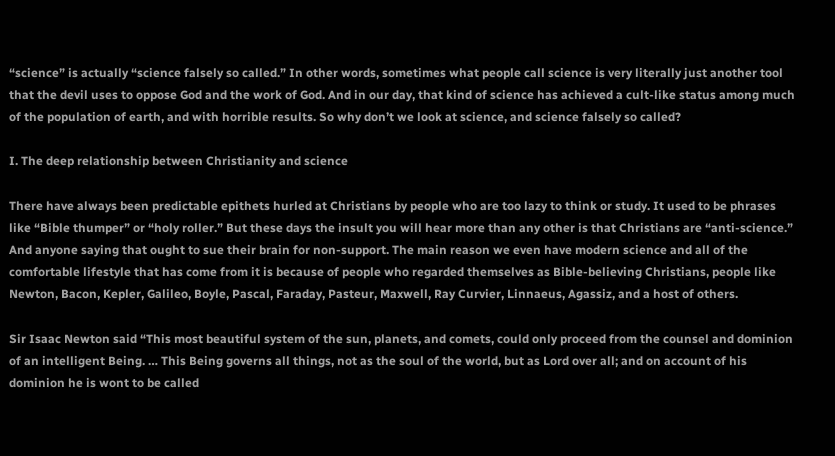“science” is actually “science falsely so called.” In other words, sometimes what people call science is very literally just another tool that the devil uses to oppose God and the work of God. And in our day, that kind of science has achieved a cult-like status among much of the population of earth, and with horrible results. So why don’t we look at science, and science falsely so called?

I. The deep relationship between Christianity and science

There have always been predictable epithets hurled at Christians by people who are too lazy to think or study. It used to be phrases like “Bible thumper” or “holy roller.” But these days the insult you will hear more than any other is that Christians are “anti-science.” And anyone saying that ought to sue their brain for non-support. The main reason we even have modern science and all of the comfortable lifestyle that has come from it is because of people who regarded themselves as Bible-believing Christians, people like Newton, Bacon, Kepler, Galileo, Boyle, Pascal, Faraday, Pasteur, Maxwell, Ray Curvier, Linnaeus, Agassiz, and a host of others.

Sir Isaac Newton said “This most beautiful system of the sun, planets, and comets, could only proceed from the counsel and dominion of an intelligent Being. … This Being governs all things, not as the soul of the world, but as Lord over all; and on account of his dominion he is wont to be called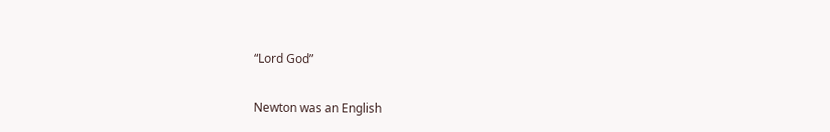“Lord God”

Newton was an English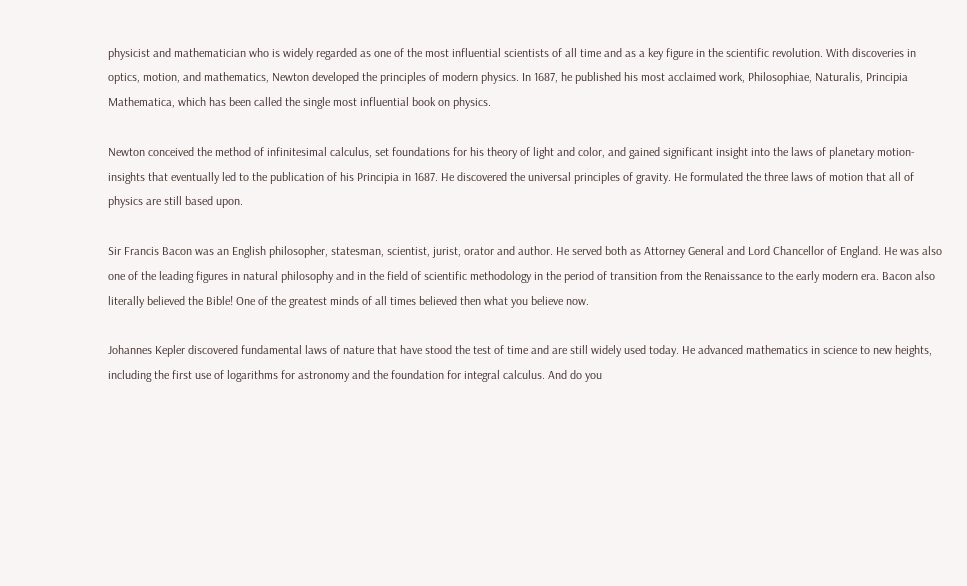physicist and mathematician who is widely regarded as one of the most influential scientists of all time and as a key figure in the scientific revolution. With discoveries in optics, motion, and mathematics, Newton developed the principles of modern physics. In 1687, he published his most acclaimed work, Philosophiae, Naturalis, Principia Mathematica, which has been called the single most influential book on physics.

Newton conceived the method of infinitesimal calculus, set foundations for his theory of light and color, and gained significant insight into the laws of planetary motion-insights that eventually led to the publication of his Principia in 1687. He discovered the universal principles of gravity. He formulated the three laws of motion that all of physics are still based upon.

Sir Francis Bacon was an English philosopher, statesman, scientist, jurist, orator and author. He served both as Attorney General and Lord Chancellor of England. He was also one of the leading figures in natural philosophy and in the field of scientific methodology in the period of transition from the Renaissance to the early modern era. Bacon also literally believed the Bible! One of the greatest minds of all times believed then what you believe now.

Johannes Kepler discovered fundamental laws of nature that have stood the test of time and are still widely used today. He advanced mathematics in science to new heights, including the first use of logarithms for astronomy and the foundation for integral calculus. And do you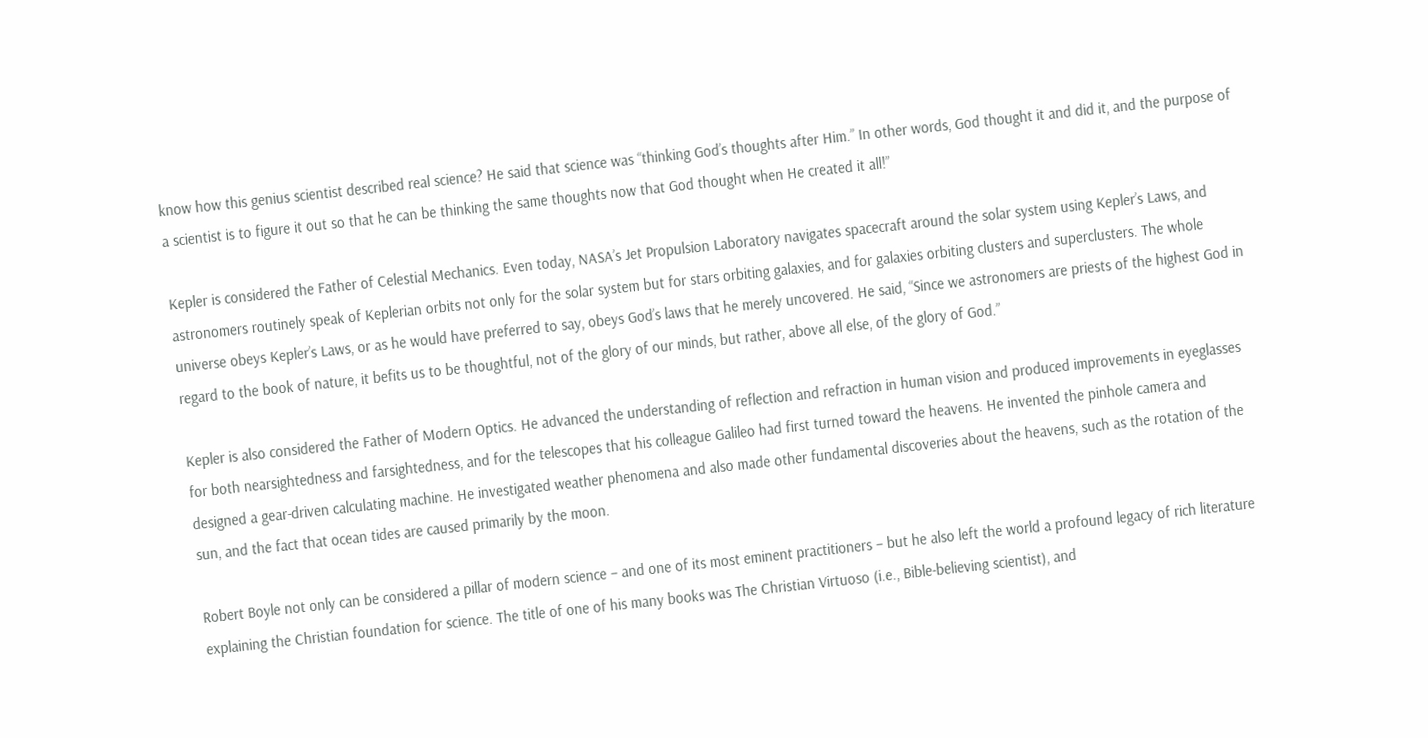know how this genius scientist described real science? He said that science was “thinking God’s thoughts after Him.” In other words, God thought it and did it, and the purpose of a scientist is to figure it out so that he can be thinking the same thoughts now that God thought when He created it all!”

Kepler is considered the Father of Celestial Mechanics. Even today, NASA’s Jet Propulsion Laboratory navigates spacecraft around the solar system using Kepler’s Laws, and astronomers routinely speak of Keplerian orbits not only for the solar system but for stars orbiting galaxies, and for galaxies orbiting clusters and superclusters. The whole universe obeys Kepler’s Laws, or as he would have preferred to say, obeys God’s laws that he merely uncovered. He said, “Since we astronomers are priests of the highest God in regard to the book of nature, it befits us to be thoughtful, not of the glory of our minds, but rather, above all else, of the glory of God.”

Kepler is also considered the Father of Modern Optics. He advanced the understanding of reflection and refraction in human vision and produced improvements in eyeglasses for both nearsightedness and farsightedness, and for the telescopes that his colleague Galileo had first turned toward the heavens. He invented the pinhole camera and designed a gear-driven calculating machine. He investigated weather phenomena and also made other fundamental discoveries about the heavens, such as the rotation of the sun, and the fact that ocean tides are caused primarily by the moon.

Robert Boyle not only can be considered a pillar of modern science – and one of its most eminent practitioners – but he also left the world a profound legacy of rich literature explaining the Christian foundation for science. The title of one of his many books was The Christian Virtuoso (i.e., Bible-believing scientist), and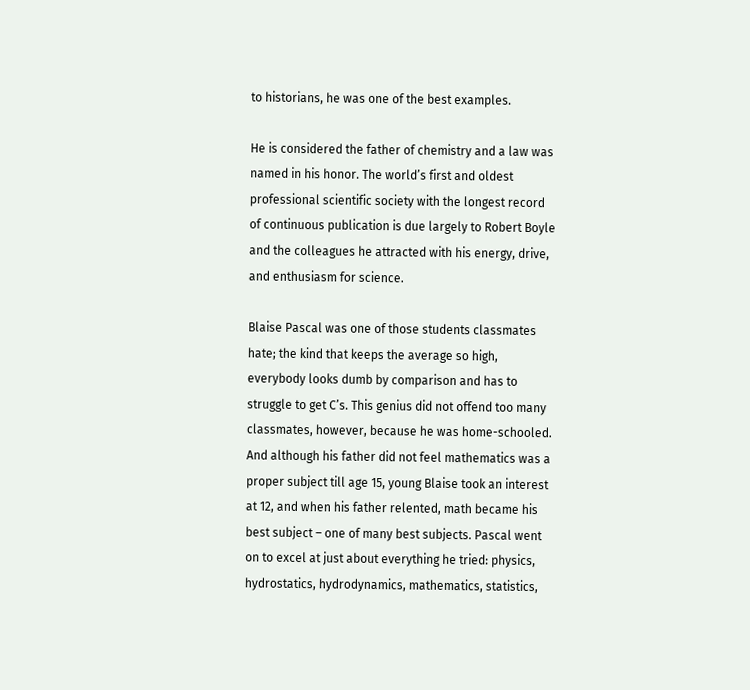to historians, he was one of the best examples.

He is considered the father of chemistry and a law was named in his honor. The world’s first and oldest professional scientific society with the longest record of continuous publication is due largely to Robert Boyle and the colleagues he attracted with his energy, drive, and enthusiasm for science.

Blaise Pascal was one of those students classmates hate; the kind that keeps the average so high, everybody looks dumb by comparison and has to struggle to get C’s. This genius did not offend too many classmates, however, because he was home-schooled. And although his father did not feel mathematics was a proper subject till age 15, young Blaise took an interest at 12, and when his father relented, math became his best subject – one of many best subjects. Pascal went on to excel at just about everything he tried: physics, hydrostatics, hydrodynamics, mathematics, statistics,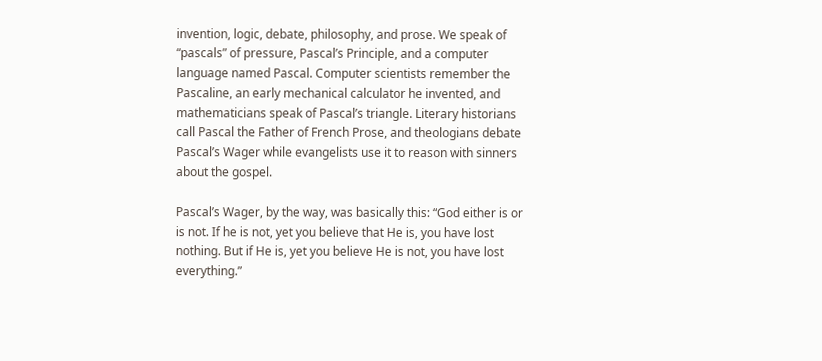invention, logic, debate, philosophy, and prose. We speak of “pascals” of pressure, Pascal’s Principle, and a computer language named Pascal. Computer scientists remember the Pascaline, an early mechanical calculator he invented, and mathematicians speak of Pascal’s triangle. Literary historians call Pascal the Father of French Prose, and theologians debate Pascal’s Wager while evangelists use it to reason with sinners about the gospel.

Pascal’s Wager, by the way, was basically this: “God either is or is not. If he is not, yet you believe that He is, you have lost nothing. But if He is, yet you believe He is not, you have lost everything.”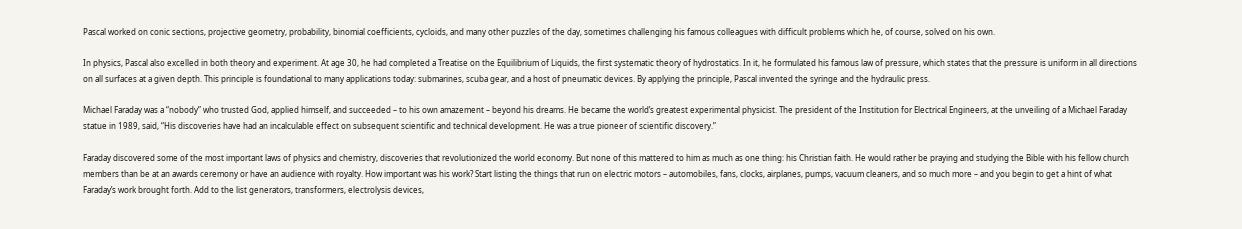Pascal worked on conic sections, projective geometry, probability, binomial coefficients, cycloids, and many other puzzles of the day, sometimes challenging his famous colleagues with difficult problems which he, of course, solved on his own.

In physics, Pascal also excelled in both theory and experiment. At age 30, he had completed a Treatise on the Equilibrium of Liquids, the first systematic theory of hydrostatics. In it, he formulated his famous law of pressure, which states that the pressure is uniform in all directions on all surfaces at a given depth. This principle is foundational to many applications today: submarines, scuba gear, and a host of pneumatic devices. By applying the principle, Pascal invented the syringe and the hydraulic press.

Michael Faraday was a “nobody” who trusted God, applied himself, and succeeded – to his own amazement – beyond his dreams. He became the world’s greatest experimental physicist. The president of the Institution for Electrical Engineers, at the unveiling of a Michael Faraday statue in 1989, said, “His discoveries have had an incalculable effect on subsequent scientific and technical development. He was a true pioneer of scientific discovery.”

Faraday discovered some of the most important laws of physics and chemistry, discoveries that revolutionized the world economy. But none of this mattered to him as much as one thing: his Christian faith. He would rather be praying and studying the Bible with his fellow church members than be at an awards ceremony or have an audience with royalty. How important was his work? Start listing the things that run on electric motors – automobiles, fans, clocks, airplanes, pumps, vacuum cleaners, and so much more – and you begin to get a hint of what Faraday’s work brought forth. Add to the list generators, transformers, electrolysis devices,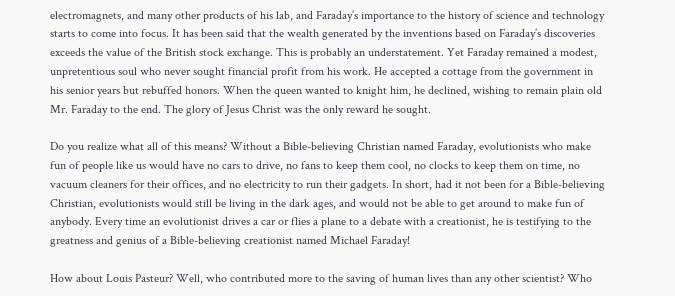electromagnets, and many other products of his lab, and Faraday’s importance to the history of science and technology starts to come into focus. It has been said that the wealth generated by the inventions based on Faraday’s discoveries exceeds the value of the British stock exchange. This is probably an understatement. Yet Faraday remained a modest, unpretentious soul who never sought financial profit from his work. He accepted a cottage from the government in his senior years but rebuffed honors. When the queen wanted to knight him, he declined, wishing to remain plain old Mr. Faraday to the end. The glory of Jesus Christ was the only reward he sought.

Do you realize what all of this means? Without a Bible-believing Christian named Faraday, evolutionists who make fun of people like us would have no cars to drive, no fans to keep them cool, no clocks to keep them on time, no vacuum cleaners for their offices, and no electricity to run their gadgets. In short, had it not been for a Bible-believing Christian, evolutionists would still be living in the dark ages, and would not be able to get around to make fun of anybody. Every time an evolutionist drives a car or flies a plane to a debate with a creationist, he is testifying to the greatness and genius of a Bible-believing creationist named Michael Faraday!

How about Louis Pasteur? Well, who contributed more to the saving of human lives than any other scientist? Who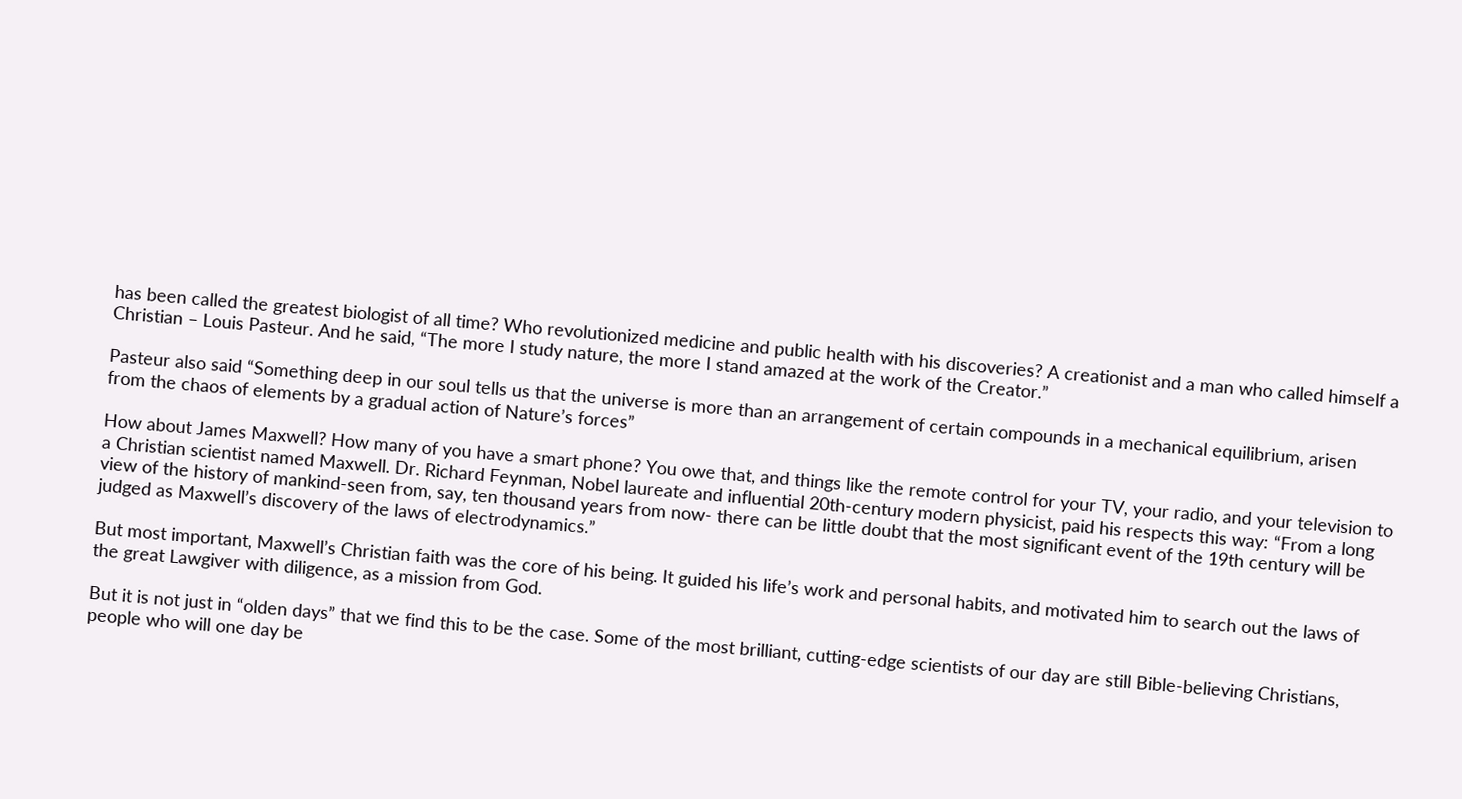has been called the greatest biologist of all time? Who revolutionized medicine and public health with his discoveries? A creationist and a man who called himself a Christian – Louis Pasteur. And he said, “The more I study nature, the more I stand amazed at the work of the Creator.”

Pasteur also said “Something deep in our soul tells us that the universe is more than an arrangement of certain compounds in a mechanical equilibrium, arisen from the chaos of elements by a gradual action of Nature’s forces”

How about James Maxwell? How many of you have a smart phone? You owe that, and things like the remote control for your TV, your radio, and your television to a Christian scientist named Maxwell. Dr. Richard Feynman, Nobel laureate and influential 20th-century modern physicist, paid his respects this way: “From a long view of the history of mankind-seen from, say, ten thousand years from now- there can be little doubt that the most significant event of the 19th century will be judged as Maxwell’s discovery of the laws of electrodynamics.”

But most important, Maxwell’s Christian faith was the core of his being. It guided his life’s work and personal habits, and motivated him to search out the laws of the great Lawgiver with diligence, as a mission from God.

But it is not just in “olden days” that we find this to be the case. Some of the most brilliant, cutting-edge scientists of our day are still Bible-believing Christians, people who will one day be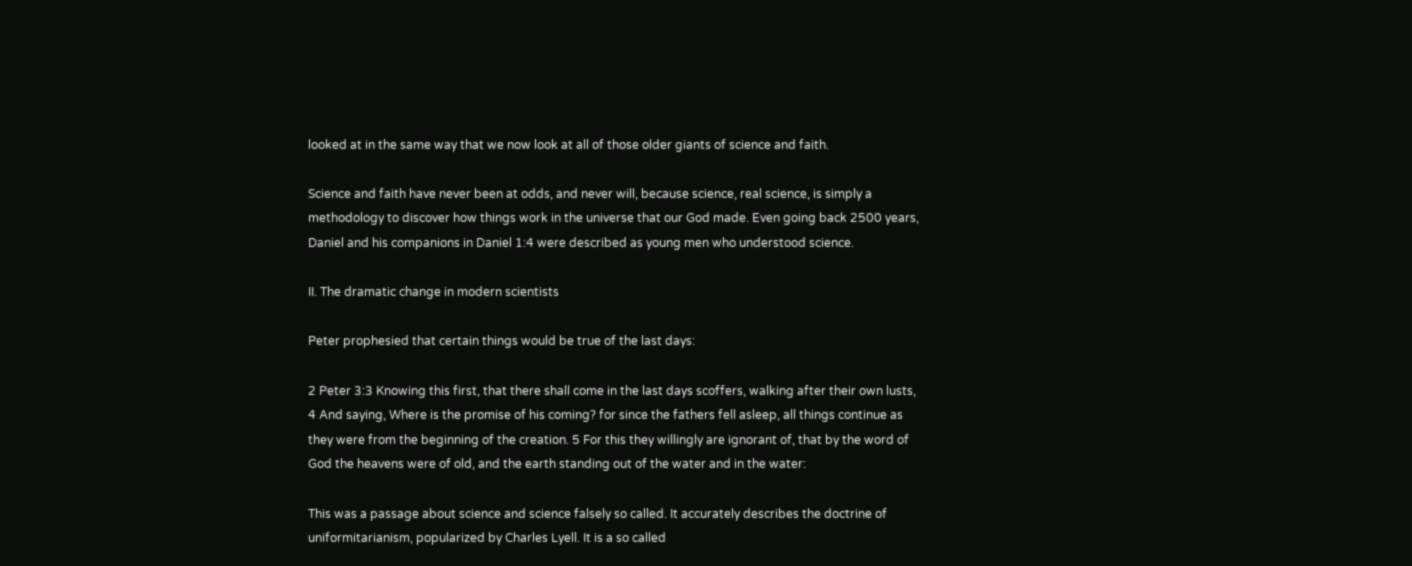looked at in the same way that we now look at all of those older giants of science and faith.

Science and faith have never been at odds, and never will, because science, real science, is simply a methodology to discover how things work in the universe that our God made. Even going back 2500 years, Daniel and his companions in Daniel 1:4 were described as young men who understood science.

II. The dramatic change in modern scientists

Peter prophesied that certain things would be true of the last days:

2 Peter 3:3 Knowing this first, that there shall come in the last days scoffers, walking after their own lusts, 4 And saying, Where is the promise of his coming? for since the fathers fell asleep, all things continue as they were from the beginning of the creation. 5 For this they willingly are ignorant of, that by the word of God the heavens were of old, and the earth standing out of the water and in the water:

This was a passage about science and science falsely so called. It accurately describes the doctrine of uniformitarianism, popularized by Charles Lyell. It is a so called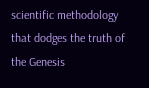scientific methodology that dodges the truth of the Genesis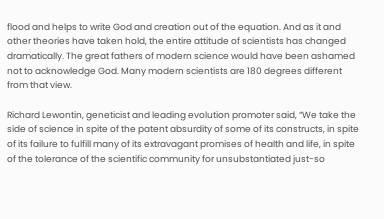flood and helps to write God and creation out of the equation. And as it and other theories have taken hold, the entire attitude of scientists has changed dramatically. The great fathers of modern science would have been ashamed not to acknowledge God. Many modern scientists are 180 degrees different from that view.

Richard Lewontin, geneticist and leading evolution promoter said, “We take the side of science in spite of the patent absurdity of some of its constructs, in spite of its failure to fulfill many of its extravagant promises of health and life, in spite of the tolerance of the scientific community for unsubstantiated just-so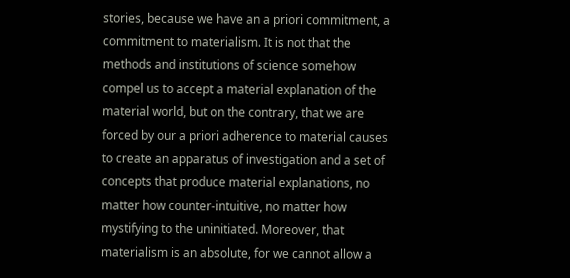stories, because we have an a priori commitment, a commitment to materialism. It is not that the methods and institutions of science somehow compel us to accept a material explanation of the material world, but on the contrary, that we are forced by our a priori adherence to material causes to create an apparatus of investigation and a set of concepts that produce material explanations, no matter how counter-intuitive, no matter how mystifying to the uninitiated. Moreover, that materialism is an absolute, for we cannot allow a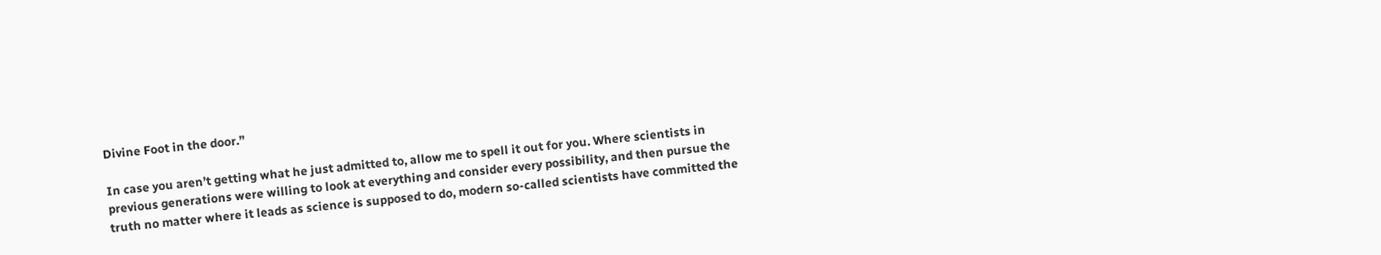Divine Foot in the door.”

In case you aren’t getting what he just admitted to, allow me to spell it out for you. Where scientists in previous generations were willing to look at everything and consider every possibility, and then pursue the truth no matter where it leads as science is supposed to do, modern so-called scientists have committed the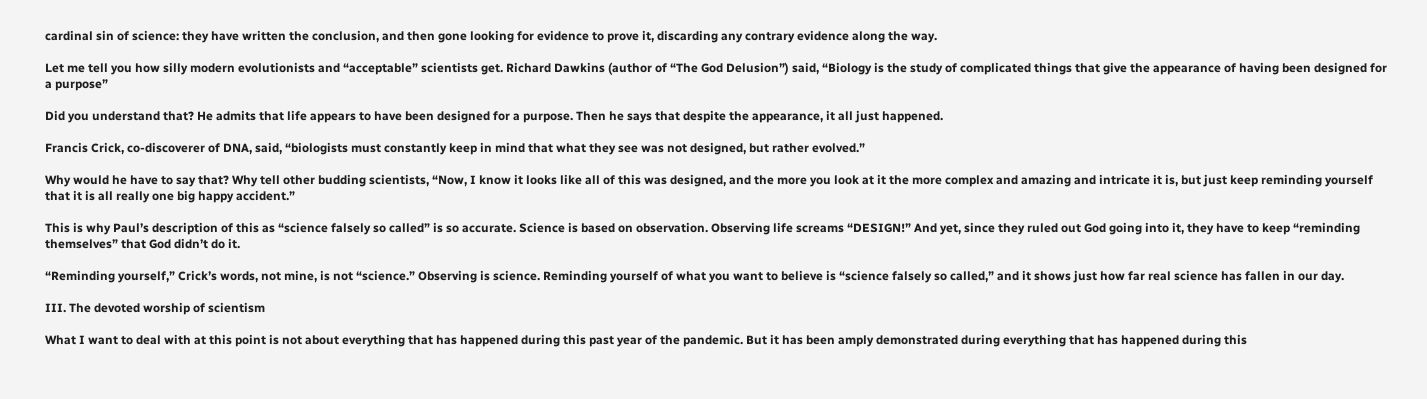cardinal sin of science: they have written the conclusion, and then gone looking for evidence to prove it, discarding any contrary evidence along the way.

Let me tell you how silly modern evolutionists and “acceptable” scientists get. Richard Dawkins (author of “The God Delusion”) said, “Biology is the study of complicated things that give the appearance of having been designed for a purpose”

Did you understand that? He admits that life appears to have been designed for a purpose. Then he says that despite the appearance, it all just happened.

Francis Crick, co-discoverer of DNA, said, “biologists must constantly keep in mind that what they see was not designed, but rather evolved.”

Why would he have to say that? Why tell other budding scientists, “Now, I know it looks like all of this was designed, and the more you look at it the more complex and amazing and intricate it is, but just keep reminding yourself that it is all really one big happy accident.”

This is why Paul’s description of this as “science falsely so called” is so accurate. Science is based on observation. Observing life screams “DESIGN!” And yet, since they ruled out God going into it, they have to keep “reminding themselves” that God didn’t do it.

“Reminding yourself,” Crick’s words, not mine, is not “science.” Observing is science. Reminding yourself of what you want to believe is “science falsely so called,” and it shows just how far real science has fallen in our day.

III. The devoted worship of scientism

What I want to deal with at this point is not about everything that has happened during this past year of the pandemic. But it has been amply demonstrated during everything that has happened during this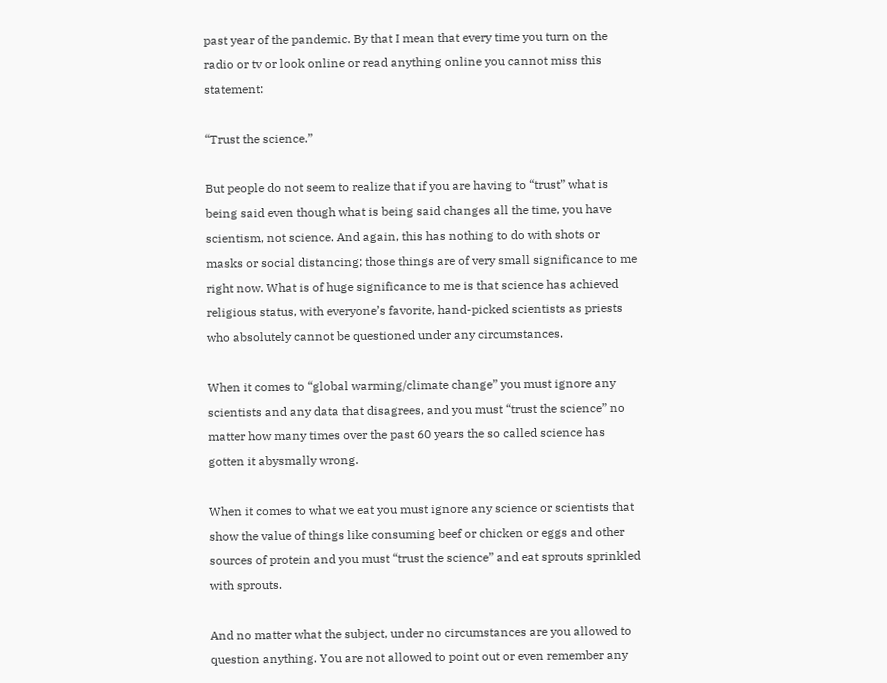past year of the pandemic. By that I mean that every time you turn on the radio or tv or look online or read anything online you cannot miss this statement:

“Trust the science.”

But people do not seem to realize that if you are having to “trust” what is being said even though what is being said changes all the time, you have scientism, not science. And again, this has nothing to do with shots or masks or social distancing; those things are of very small significance to me right now. What is of huge significance to me is that science has achieved religious status, with everyone’s favorite, hand-picked scientists as priests who absolutely cannot be questioned under any circumstances.

When it comes to “global warming/climate change” you must ignore any scientists and any data that disagrees, and you must “trust the science” no matter how many times over the past 60 years the so called science has gotten it abysmally wrong.

When it comes to what we eat you must ignore any science or scientists that show the value of things like consuming beef or chicken or eggs and other sources of protein and you must “trust the science” and eat sprouts sprinkled with sprouts.

And no matter what the subject, under no circumstances are you allowed to question anything. You are not allowed to point out or even remember any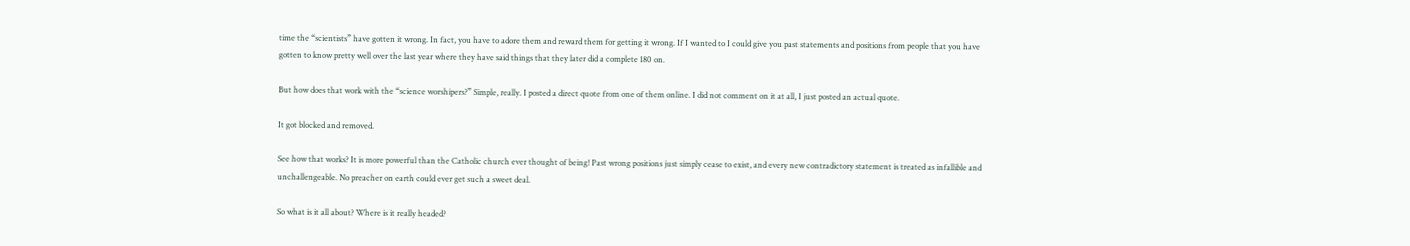time the “scientists” have gotten it wrong. In fact, you have to adore them and reward them for getting it wrong. If I wanted to I could give you past statements and positions from people that you have gotten to know pretty well over the last year where they have said things that they later did a complete 180 on.

But how does that work with the “science worshipers?” Simple, really. I posted a direct quote from one of them online. I did not comment on it at all, I just posted an actual quote.

It got blocked and removed.

See how that works? It is more powerful than the Catholic church ever thought of being! Past wrong positions just simply cease to exist, and every new contradictory statement is treated as infallible and unchallengeable. No preacher on earth could ever get such a sweet deal.

So what is it all about? Where is it really headed?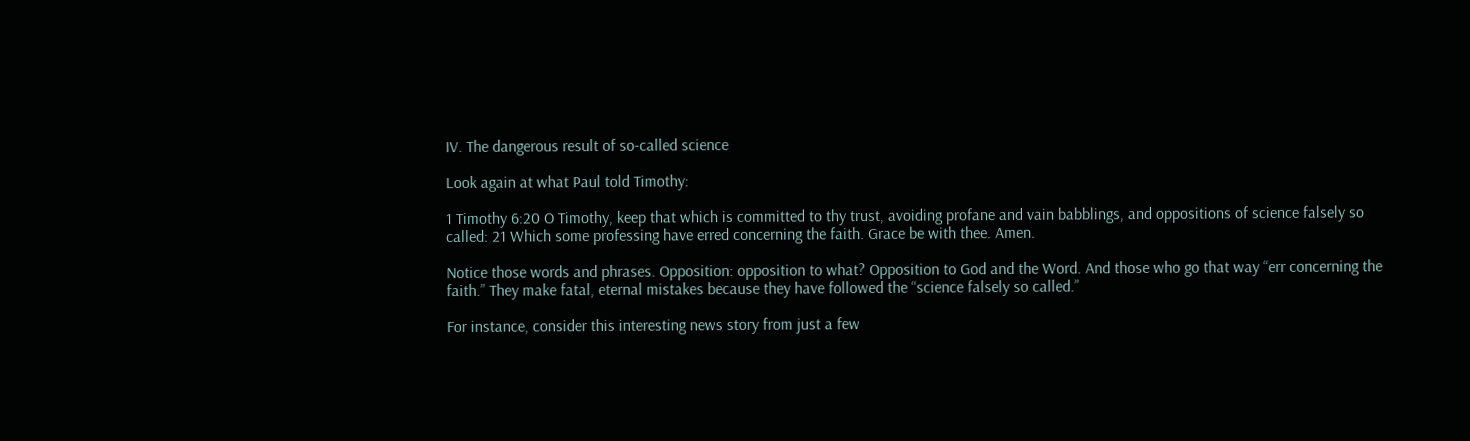IV. The dangerous result of so-called science

Look again at what Paul told Timothy:

1 Timothy 6:20 O Timothy, keep that which is committed to thy trust, avoiding profane and vain babblings, and oppositions of science falsely so called: 21 Which some professing have erred concerning the faith. Grace be with thee. Amen.

Notice those words and phrases. Opposition: opposition to what? Opposition to God and the Word. And those who go that way “err concerning the faith.” They make fatal, eternal mistakes because they have followed the “science falsely so called.”

For instance, consider this interesting news story from just a few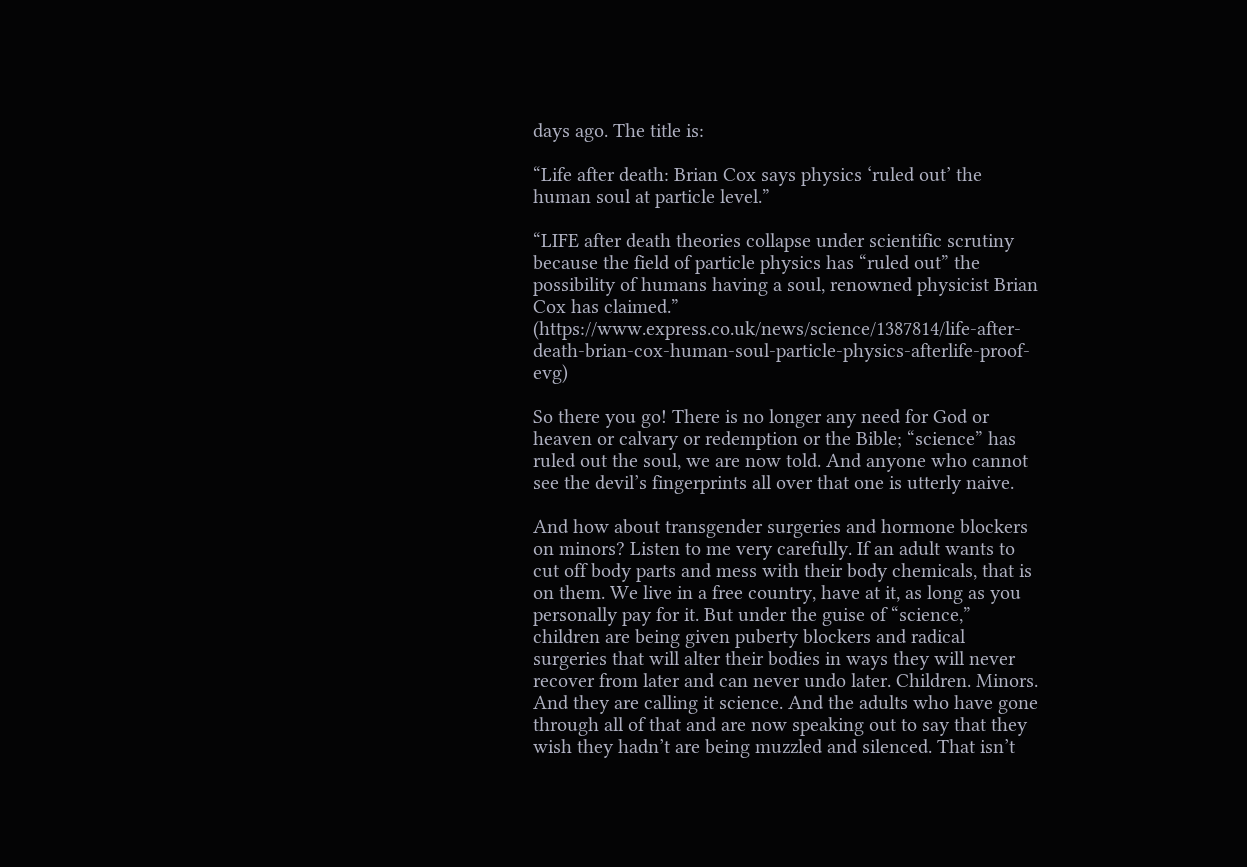days ago. The title is:

“Life after death: Brian Cox says physics ‘ruled out’ the human soul at particle level.”

“LIFE after death theories collapse under scientific scrutiny because the field of particle physics has “ruled out” the possibility of humans having a soul, renowned physicist Brian Cox has claimed.” (https://www.express.co.uk/news/science/1387814/life-after-death-brian-cox-human-soul-particle-physics-afterlife-proof-evg)

So there you go! There is no longer any need for God or heaven or calvary or redemption or the Bible; “science” has ruled out the soul, we are now told. And anyone who cannot see the devil’s fingerprints all over that one is utterly naive.

And how about transgender surgeries and hormone blockers on minors? Listen to me very carefully. If an adult wants to cut off body parts and mess with their body chemicals, that is on them. We live in a free country, have at it, as long as you personally pay for it. But under the guise of “science,” children are being given puberty blockers and radical surgeries that will alter their bodies in ways they will never recover from later and can never undo later. Children. Minors. And they are calling it science. And the adults who have gone through all of that and are now speaking out to say that they wish they hadn’t are being muzzled and silenced. That isn’t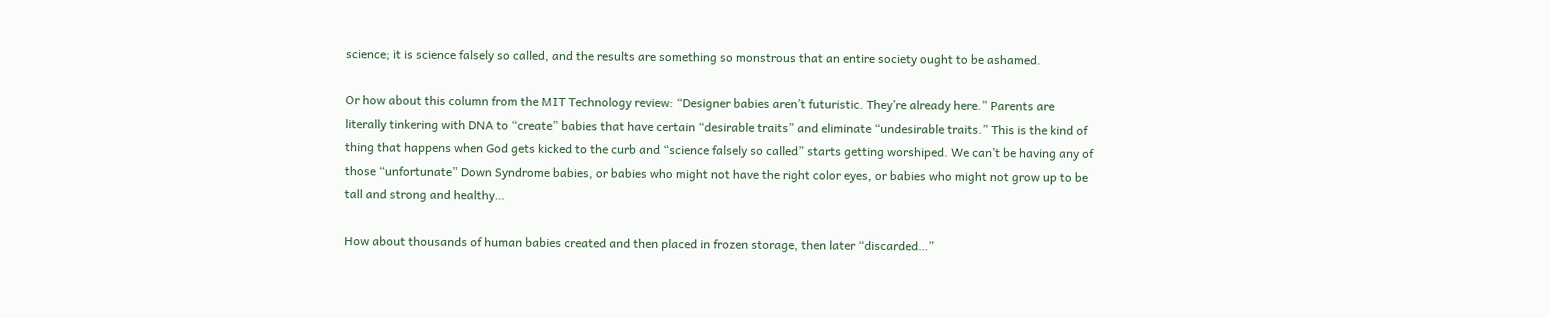science; it is science falsely so called, and the results are something so monstrous that an entire society ought to be ashamed.

Or how about this column from the MIT Technology review: “Designer babies aren’t futuristic. They’re already here.” Parents are literally tinkering with DNA to “create” babies that have certain “desirable traits” and eliminate “undesirable traits.” This is the kind of thing that happens when God gets kicked to the curb and “science falsely so called” starts getting worshiped. We can’t be having any of those “unfortunate” Down Syndrome babies, or babies who might not have the right color eyes, or babies who might not grow up to be tall and strong and healthy…

How about thousands of human babies created and then placed in frozen storage, then later “discarded…”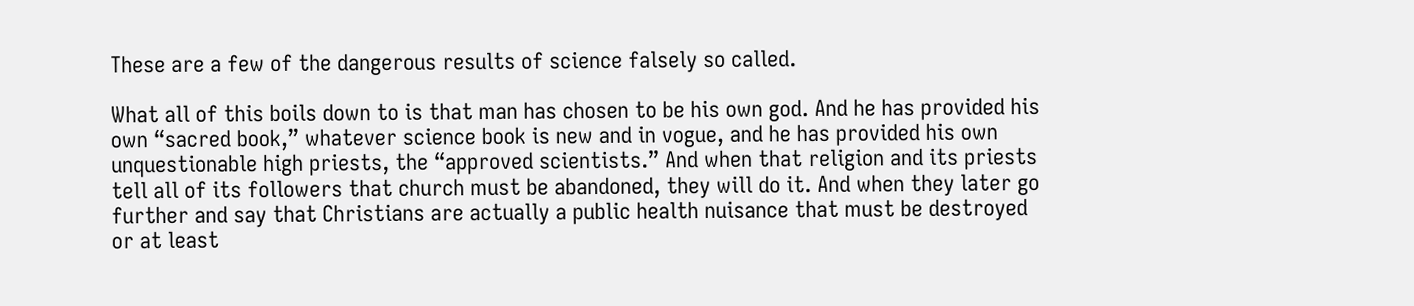These are a few of the dangerous results of science falsely so called.

What all of this boils down to is that man has chosen to be his own god. And he has provided his own “sacred book,” whatever science book is new and in vogue, and he has provided his own unquestionable high priests, the “approved scientists.” And when that religion and its priests tell all of its followers that church must be abandoned, they will do it. And when they later go further and say that Christians are actually a public health nuisance that must be destroyed or at least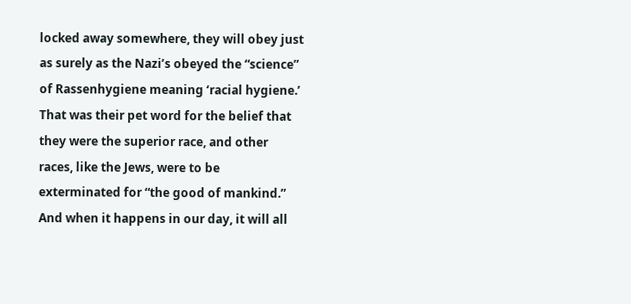locked away somewhere, they will obey just as surely as the Nazi’s obeyed the “science” of Rassenhygiene meaning ‘racial hygiene.’ That was their pet word for the belief that they were the superior race, and other races, like the Jews, were to be exterminated for “the good of mankind.” And when it happens in our day, it will all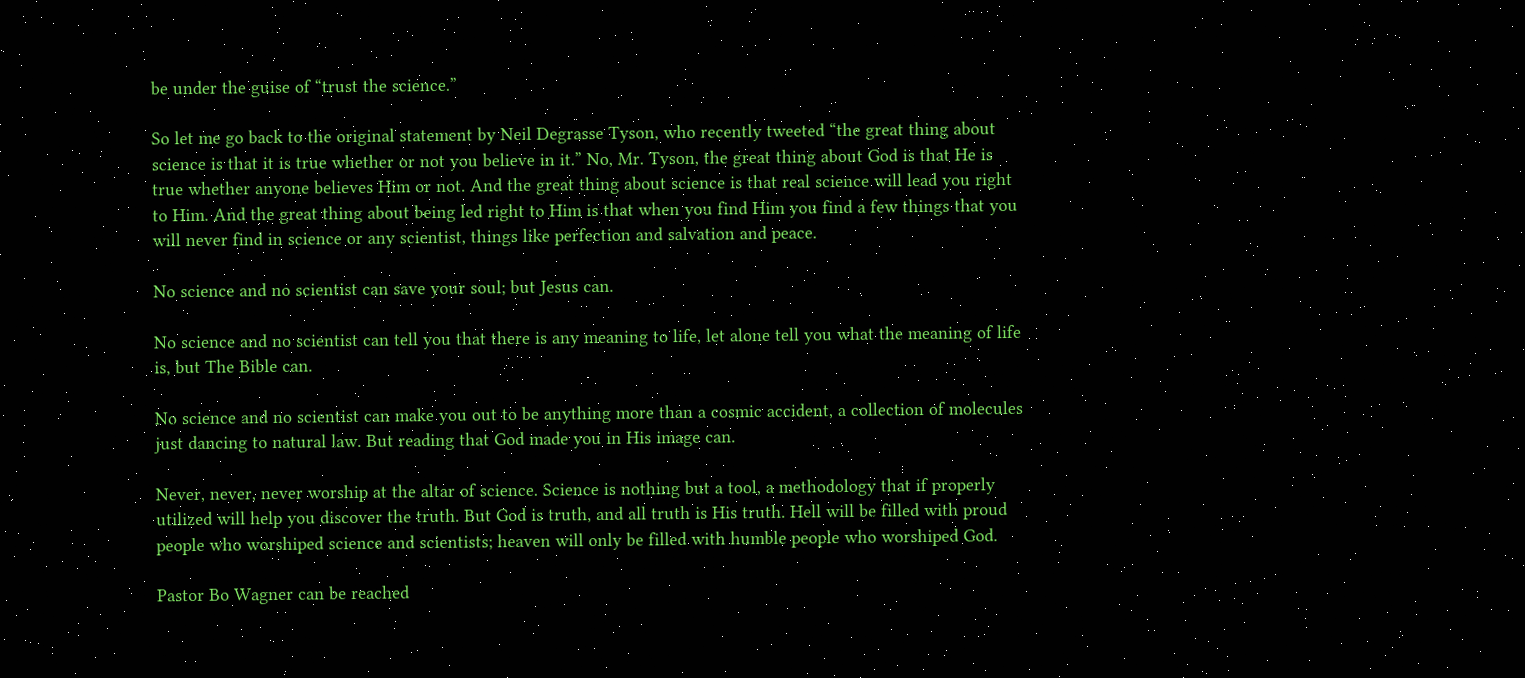be under the guise of “trust the science.”

So let me go back to the original statement by Neil Degrasse Tyson, who recently tweeted “the great thing about science is that it is true whether or not you believe in it.” No, Mr. Tyson, the great thing about God is that He is true whether anyone believes Him or not. And the great thing about science is that real science will lead you right to Him. And the great thing about being led right to Him is that when you find Him you find a few things that you will never find in science or any scientist, things like perfection and salvation and peace.

No science and no scientist can save your soul; but Jesus can.

No science and no scientist can tell you that there is any meaning to life, let alone tell you what the meaning of life is, but The Bible can.

No science and no scientist can make you out to be anything more than a cosmic accident, a collection of molecules just dancing to natural law. But reading that God made you in His image can.

Never, never, never worship at the altar of science. Science is nothing but a tool, a methodology that if properly utilized will help you discover the truth. But God is truth, and all truth is His truth. Hell will be filled with proud people who worshiped science and scientists; heaven will only be filled with humble people who worshiped God.

Pastor Bo Wagner can be reached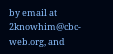by email at 2knowhim@cbc-web.org, and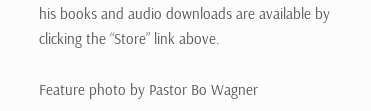his books and audio downloads are available by clicking the “Store” link above.

Feature photo by Pastor Bo Wagner